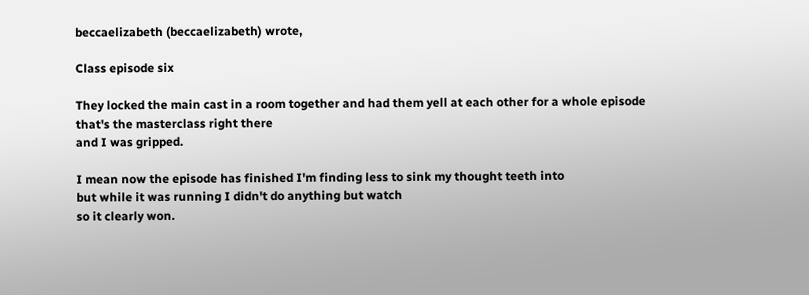beccaelizabeth (beccaelizabeth) wrote,

Class episode six

They locked the main cast in a room together and had them yell at each other for a whole episode
that's the masterclass right there
and I was gripped.

I mean now the episode has finished I'm finding less to sink my thought teeth into
but while it was running I didn't do anything but watch
so it clearly won.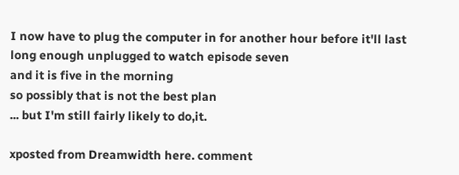I now have to plug the computer in for another hour before it'll last long enough unplugged to watch episode seven
and it is five in the morning
so possibly that is not the best plan
... but I'm still fairly likely to do,it.

xposted from Dreamwidth here. comment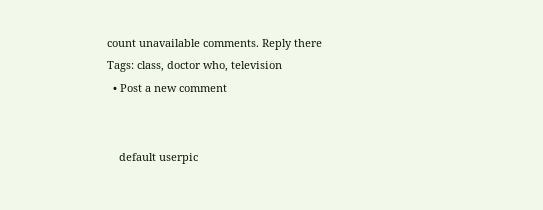count unavailable comments. Reply there
Tags: class, doctor who, television
  • Post a new comment


    default userpic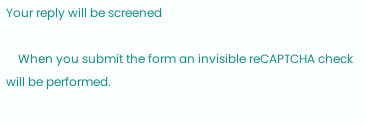Your reply will be screened

    When you submit the form an invisible reCAPTCHA check will be performed.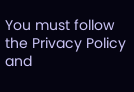You must follow the Privacy Policy and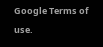Google Terms of use.